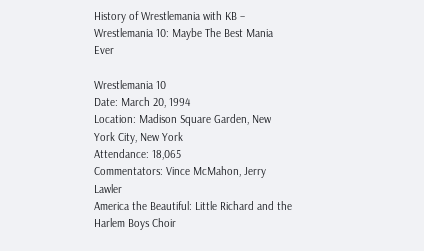History of Wrestlemania with KB – Wrestlemania 10: Maybe The Best Mania Ever

Wrestlemania 10
Date: March 20, 1994
Location: Madison Square Garden, New York City, New York
Attendance: 18,065
Commentators: Vince McMahon, Jerry Lawler
America the Beautiful: Little Richard and the Harlem Boys Choir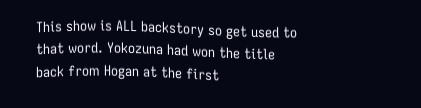This show is ALL backstory so get used to that word. Yokozuna had won the title back from Hogan at the first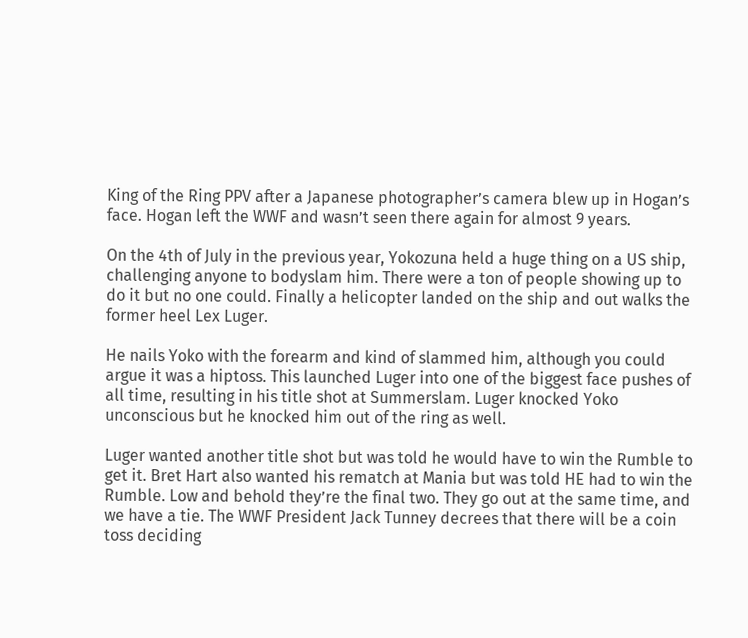King of the Ring PPV after a Japanese photographer’s camera blew up in Hogan’s face. Hogan left the WWF and wasn’t seen there again for almost 9 years.

On the 4th of July in the previous year, Yokozuna held a huge thing on a US ship, challenging anyone to bodyslam him. There were a ton of people showing up to do it but no one could. Finally a helicopter landed on the ship and out walks the former heel Lex Luger.

He nails Yoko with the forearm and kind of slammed him, although you could argue it was a hiptoss. This launched Luger into one of the biggest face pushes of all time, resulting in his title shot at Summerslam. Luger knocked Yoko unconscious but he knocked him out of the ring as well.

Luger wanted another title shot but was told he would have to win the Rumble to get it. Bret Hart also wanted his rematch at Mania but was told HE had to win the Rumble. Low and behold they’re the final two. They go out at the same time, and we have a tie. The WWF President Jack Tunney decrees that there will be a coin toss deciding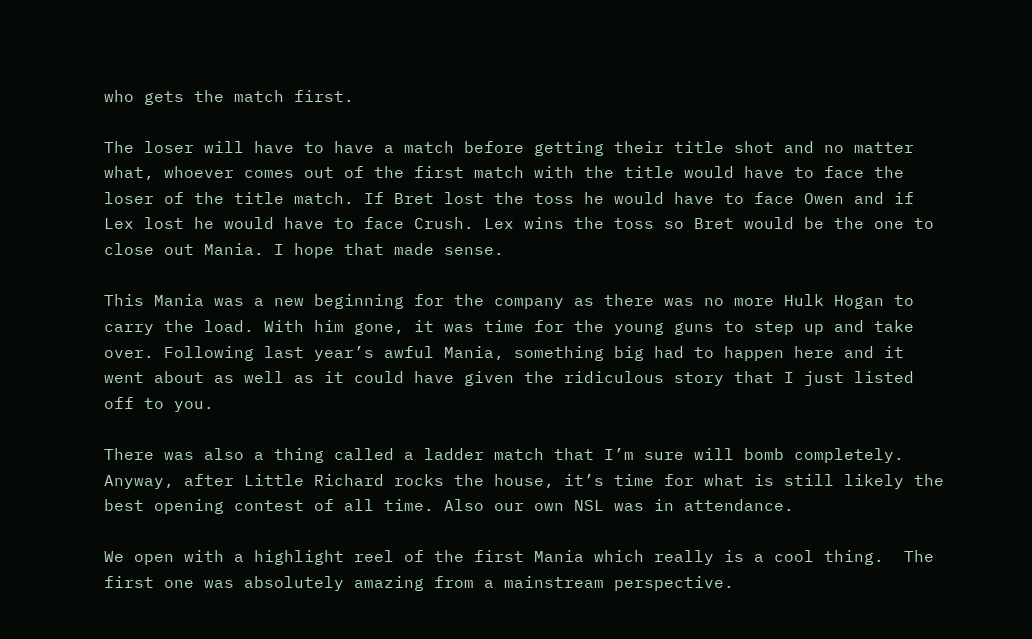who gets the match first.

The loser will have to have a match before getting their title shot and no matter what, whoever comes out of the first match with the title would have to face the loser of the title match. If Bret lost the toss he would have to face Owen and if Lex lost he would have to face Crush. Lex wins the toss so Bret would be the one to close out Mania. I hope that made sense.

This Mania was a new beginning for the company as there was no more Hulk Hogan to carry the load. With him gone, it was time for the young guns to step up and take over. Following last year’s awful Mania, something big had to happen here and it went about as well as it could have given the ridiculous story that I just listed off to you.

There was also a thing called a ladder match that I’m sure will bomb completely. Anyway, after Little Richard rocks the house, it’s time for what is still likely the best opening contest of all time. Also our own NSL was in attendance.

We open with a highlight reel of the first Mania which really is a cool thing.  The first one was absolutely amazing from a mainstream perspective.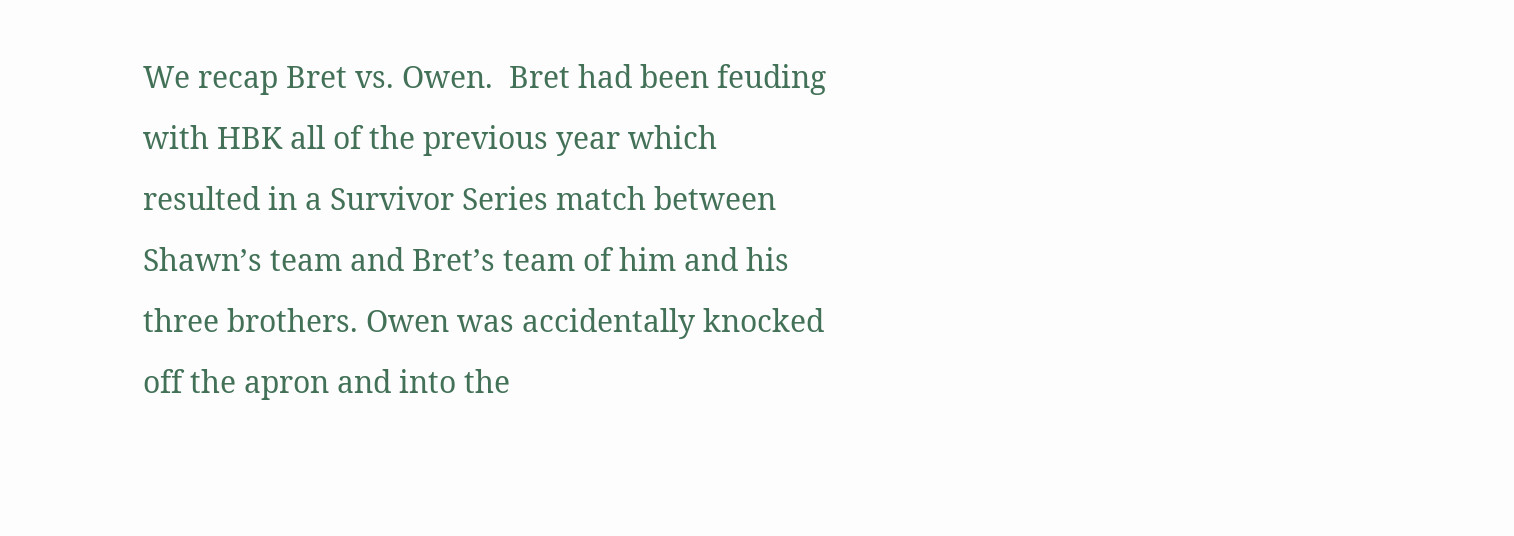We recap Bret vs. Owen.  Bret had been feuding with HBK all of the previous year which resulted in a Survivor Series match between Shawn’s team and Bret’s team of him and his three brothers. Owen was accidentally knocked off the apron and into the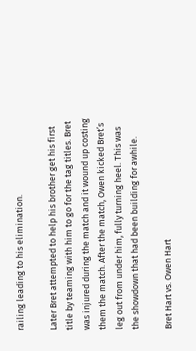railing leading to his elimination.

Later Bret attempted to help his brother get his first title by teaming with him to go for the tag titles. Bret was injured during the match and it wound up costing them the match. After the match, Owen kicked Bret’s leg out from under him, fully turning heel. This was the showdown that had been building for awhile.

Bret Hart vs. Owen Hart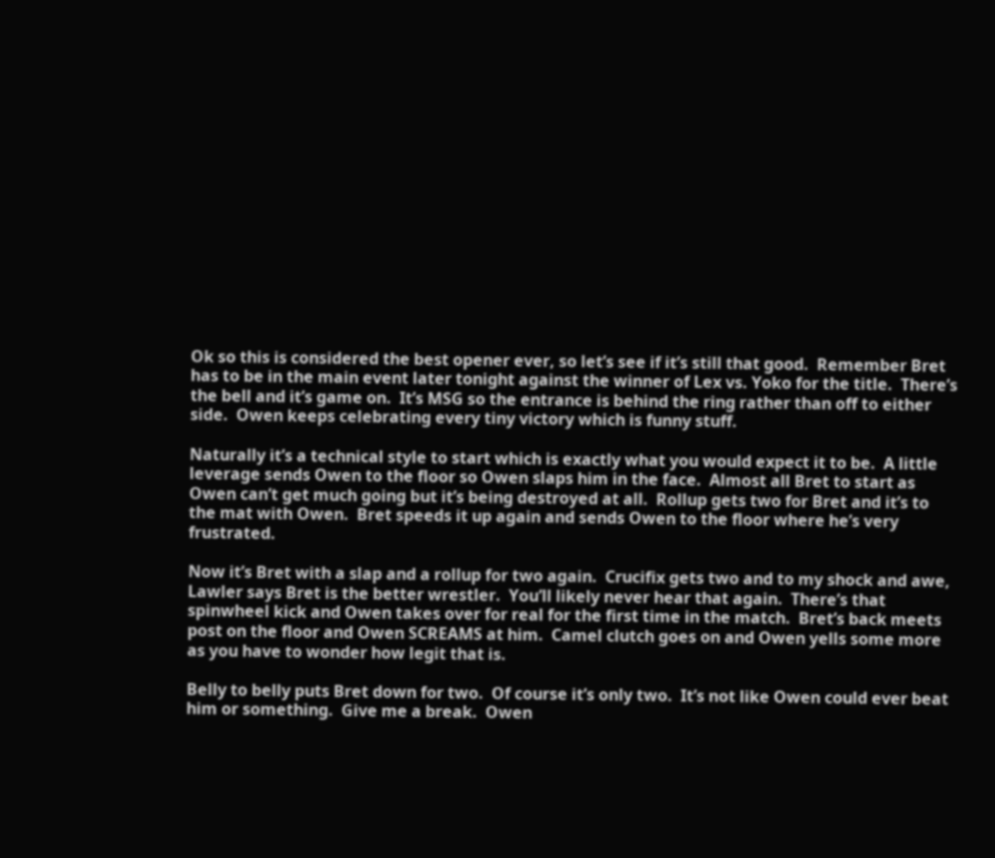Ok so this is considered the best opener ever, so let’s see if it’s still that good.  Remember Bret has to be in the main event later tonight against the winner of Lex vs. Yoko for the title.  There’s the bell and it’s game on.  It’s MSG so the entrance is behind the ring rather than off to either side.  Owen keeps celebrating every tiny victory which is funny stuff.

Naturally it’s a technical style to start which is exactly what you would expect it to be.  A little leverage sends Owen to the floor so Owen slaps him in the face.  Almost all Bret to start as Owen can’t get much going but it’s being destroyed at all.  Rollup gets two for Bret and it’s to the mat with Owen.  Bret speeds it up again and sends Owen to the floor where he’s very frustrated.

Now it’s Bret with a slap and a rollup for two again.  Crucifix gets two and to my shock and awe, Lawler says Bret is the better wrestler.  You’ll likely never hear that again.  There’s that spinwheel kick and Owen takes over for real for the first time in the match.  Bret’s back meets post on the floor and Owen SCREAMS at him.  Camel clutch goes on and Owen yells some more as you have to wonder how legit that is.

Belly to belly puts Bret down for two.  Of course it’s only two.  It’s not like Owen could ever beat him or something.  Give me a break.  Owen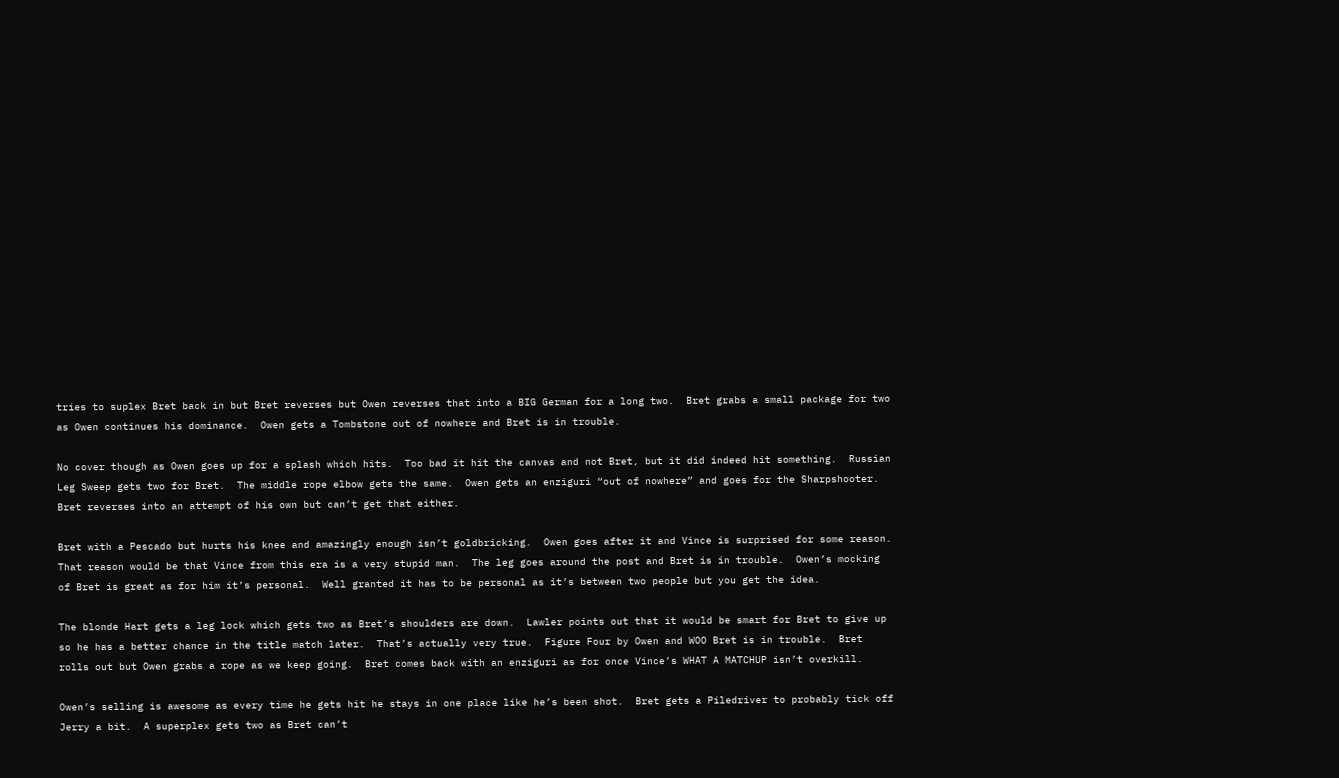tries to suplex Bret back in but Bret reverses but Owen reverses that into a BIG German for a long two.  Bret grabs a small package for two as Owen continues his dominance.  Owen gets a Tombstone out of nowhere and Bret is in trouble.

No cover though as Owen goes up for a splash which hits.  Too bad it hit the canvas and not Bret, but it did indeed hit something.  Russian Leg Sweep gets two for Bret.  The middle rope elbow gets the same.  Owen gets an enziguri “out of nowhere” and goes for the Sharpshooter.  Bret reverses into an attempt of his own but can’t get that either.

Bret with a Pescado but hurts his knee and amazingly enough isn’t goldbricking.  Owen goes after it and Vince is surprised for some reason.  That reason would be that Vince from this era is a very stupid man.  The leg goes around the post and Bret is in trouble.  Owen’s mocking of Bret is great as for him it’s personal.  Well granted it has to be personal as it’s between two people but you get the idea.

The blonde Hart gets a leg lock which gets two as Bret’s shoulders are down.  Lawler points out that it would be smart for Bret to give up so he has a better chance in the title match later.  That’s actually very true.  Figure Four by Owen and WOO Bret is in trouble.  Bret rolls out but Owen grabs a rope as we keep going.  Bret comes back with an enziguri as for once Vince’s WHAT A MATCHUP isn’t overkill.

Owen’s selling is awesome as every time he gets hit he stays in one place like he’s been shot.  Bret gets a Piledriver to probably tick off Jerry a bit.  A superplex gets two as Bret can’t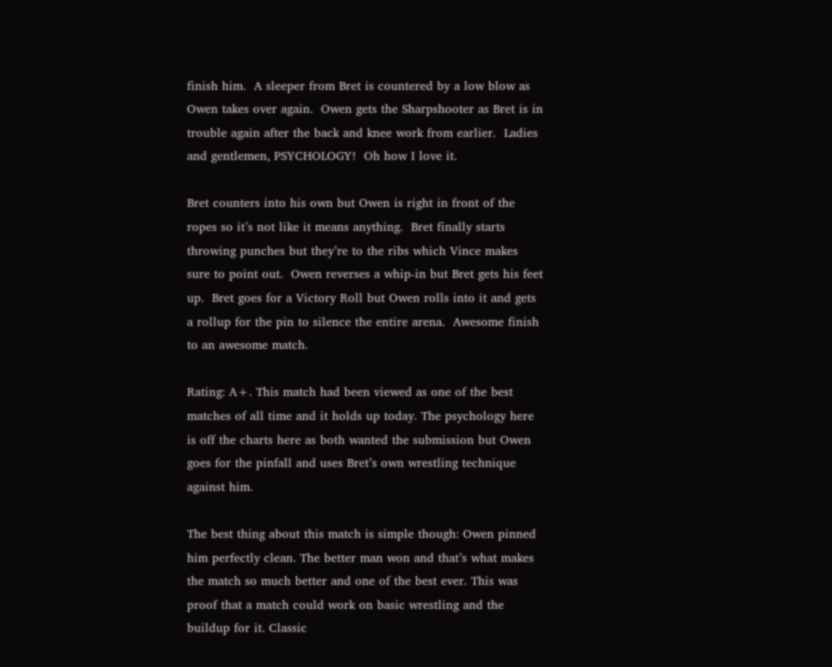finish him.  A sleeper from Bret is countered by a low blow as Owen takes over again.  Owen gets the Sharpshooter as Bret is in trouble again after the back and knee work from earlier.  Ladies and gentlemen, PSYCHOLOGY!  Oh how I love it.

Bret counters into his own but Owen is right in front of the ropes so it’s not like it means anything.  Bret finally starts throwing punches but they’re to the ribs which Vince makes sure to point out.  Owen reverses a whip-in but Bret gets his feet up.  Bret goes for a Victory Roll but Owen rolls into it and gets a rollup for the pin to silence the entire arena.  Awesome finish to an awesome match.

Rating: A+. This match had been viewed as one of the best matches of all time and it holds up today. The psychology here is off the charts here as both wanted the submission but Owen goes for the pinfall and uses Bret’s own wrestling technique against him.

The best thing about this match is simple though: Owen pinned him perfectly clean. The better man won and that’s what makes the match so much better and one of the best ever. This was proof that a match could work on basic wrestling and the buildup for it. Classic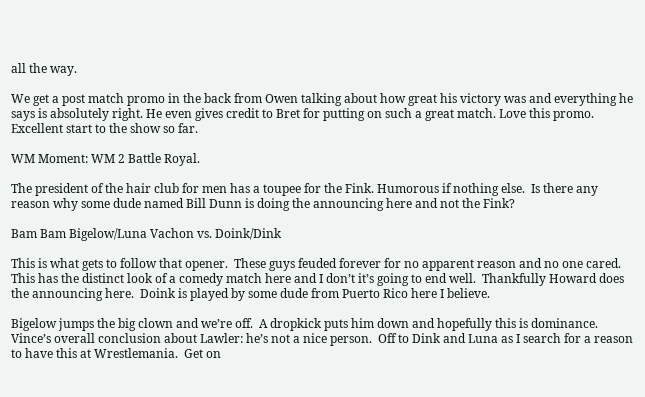all the way.

We get a post match promo in the back from Owen talking about how great his victory was and everything he says is absolutely right. He even gives credit to Bret for putting on such a great match. Love this promo. Excellent start to the show so far.

WM Moment: WM 2 Battle Royal.

The president of the hair club for men has a toupee for the Fink. Humorous if nothing else.  Is there any reason why some dude named Bill Dunn is doing the announcing here and not the Fink?

Bam Bam Bigelow/Luna Vachon vs. Doink/Dink

This is what gets to follow that opener.  These guys feuded forever for no apparent reason and no one cared.  This has the distinct look of a comedy match here and I don’t it’s going to end well.  Thankfully Howard does the announcing here.  Doink is played by some dude from Puerto Rico here I believe.

Bigelow jumps the big clown and we’re off.  A dropkick puts him down and hopefully this is dominance.  Vince’s overall conclusion about Lawler: he’s not a nice person.  Off to Dink and Luna as I search for a reason to have this at Wrestlemania.  Get on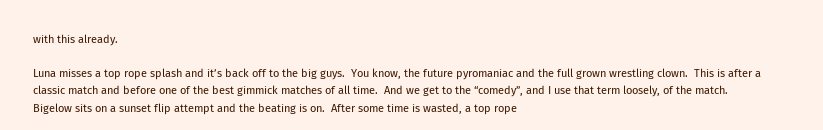with this already.

Luna misses a top rope splash and it’s back off to the big guys.  You know, the future pyromaniac and the full grown wrestling clown.  This is after a classic match and before one of the best gimmick matches of all time.  And we get to the “comedy”, and I use that term loosely, of the match.  Bigelow sits on a sunset flip attempt and the beating is on.  After some time is wasted, a top rope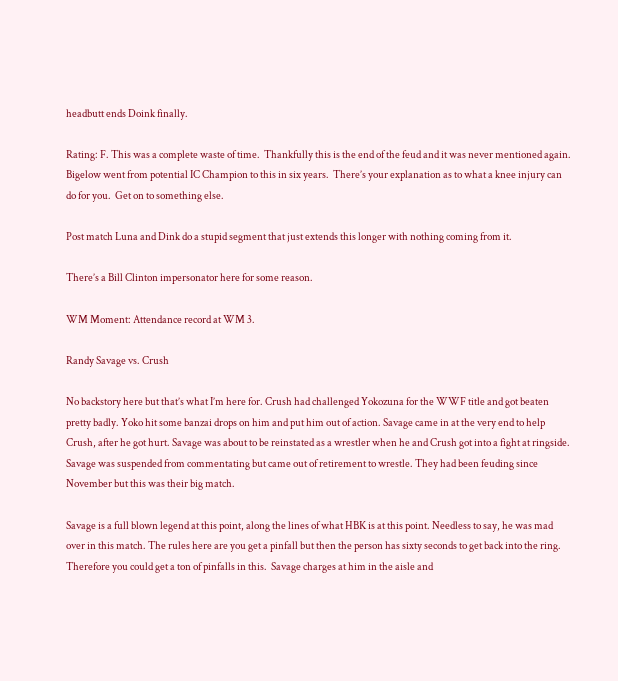headbutt ends Doink finally.

Rating: F. This was a complete waste of time.  Thankfully this is the end of the feud and it was never mentioned again.  Bigelow went from potential IC Champion to this in six years.  There’s your explanation as to what a knee injury can do for you.  Get on to something else.

Post match Luna and Dink do a stupid segment that just extends this longer with nothing coming from it.

There’s a Bill Clinton impersonator here for some reason.

WM Moment: Attendance record at WM 3.

Randy Savage vs. Crush

No backstory here but that’s what I’m here for. Crush had challenged Yokozuna for the WWF title and got beaten pretty badly. Yoko hit some banzai drops on him and put him out of action. Savage came in at the very end to help Crush, after he got hurt. Savage was about to be reinstated as a wrestler when he and Crush got into a fight at ringside. Savage was suspended from commentating but came out of retirement to wrestle. They had been feuding since November but this was their big match.

Savage is a full blown legend at this point, along the lines of what HBK is at this point. Needless to say, he was mad over in this match. The rules here are you get a pinfall but then the person has sixty seconds to get back into the ring. Therefore you could get a ton of pinfalls in this.  Savage charges at him in the aisle and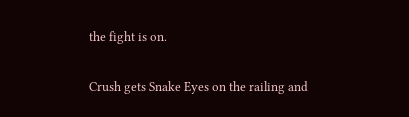the fight is on.

Crush gets Snake Eyes on the railing and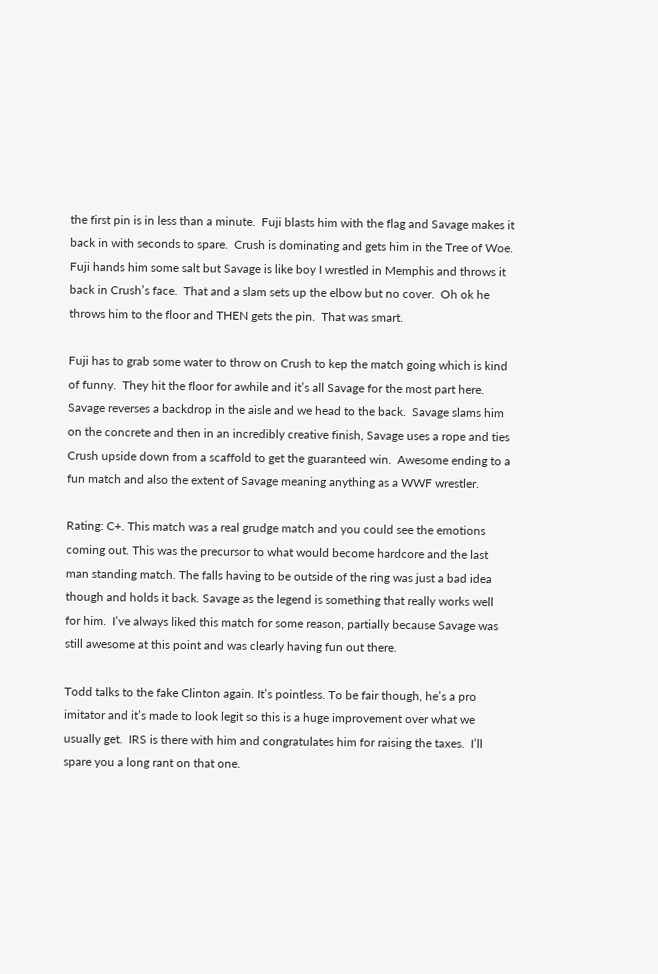the first pin is in less than a minute.  Fuji blasts him with the flag and Savage makes it back in with seconds to spare.  Crush is dominating and gets him in the Tree of Woe.  Fuji hands him some salt but Savage is like boy I wrestled in Memphis and throws it back in Crush’s face.  That and a slam sets up the elbow but no cover.  Oh ok he throws him to the floor and THEN gets the pin.  That was smart.

Fuji has to grab some water to throw on Crush to kep the match going which is kind of funny.  They hit the floor for awhile and it’s all Savage for the most part here.  Savage reverses a backdrop in the aisle and we head to the back.  Savage slams him on the concrete and then in an incredibly creative finish, Savage uses a rope and ties Crush upside down from a scaffold to get the guaranteed win.  Awesome ending to a fun match and also the extent of Savage meaning anything as a WWF wrestler.

Rating: C+. This match was a real grudge match and you could see the emotions coming out. This was the precursor to what would become hardcore and the last man standing match. The falls having to be outside of the ring was just a bad idea though and holds it back. Savage as the legend is something that really works well for him.  I’ve always liked this match for some reason, partially because Savage was still awesome at this point and was clearly having fun out there.

Todd talks to the fake Clinton again. It’s pointless. To be fair though, he’s a pro imitator and it’s made to look legit so this is a huge improvement over what we usually get.  IRS is there with him and congratulates him for raising the taxes.  I’ll spare you a long rant on that one.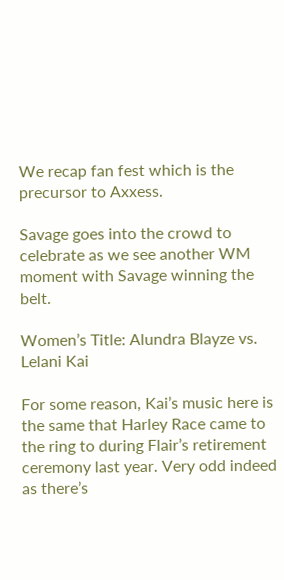We recap fan fest which is the precursor to Axxess.

Savage goes into the crowd to celebrate as we see another WM moment with Savage winning the belt.

Women’s Title: Alundra Blayze vs. Lelani Kai

For some reason, Kai’s music here is the same that Harley Race came to the ring to during Flair’s retirement ceremony last year. Very odd indeed as there’s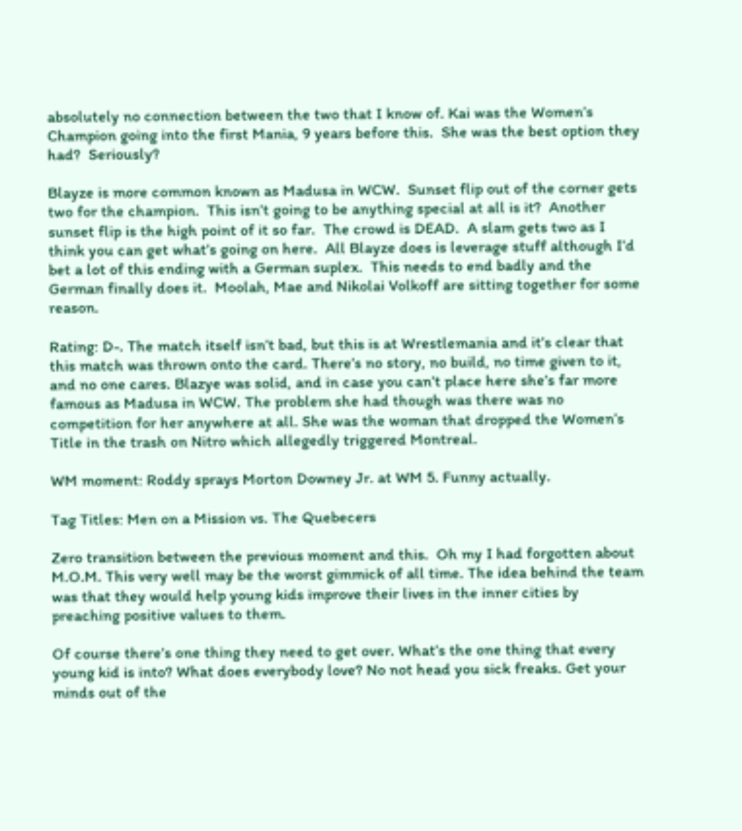absolutely no connection between the two that I know of. Kai was the Women’s Champion going into the first Mania, 9 years before this.  She was the best option they had?  Seriously?

Blayze is more common known as Madusa in WCW.  Sunset flip out of the corner gets two for the champion.  This isn’t going to be anything special at all is it?  Another sunset flip is the high point of it so far.  The crowd is DEAD.  A slam gets two as I think you can get what’s going on here.  All Blayze does is leverage stuff although I’d bet a lot of this ending with a German suplex.  This needs to end badly and the German finally does it.  Moolah, Mae and Nikolai Volkoff are sitting together for some reason.

Rating: D-. The match itself isn’t bad, but this is at Wrestlemania and it’s clear that this match was thrown onto the card. There’s no story, no build, no time given to it, and no one cares. Blazye was solid, and in case you can’t place here she’s far more famous as Madusa in WCW. The problem she had though was there was no competition for her anywhere at all. She was the woman that dropped the Women’s Title in the trash on Nitro which allegedly triggered Montreal.

WM moment: Roddy sprays Morton Downey Jr. at WM 5. Funny actually.

Tag Titles: Men on a Mission vs. The Quebecers

Zero transition between the previous moment and this.  Oh my I had forgotten about M.O.M. This very well may be the worst gimmick of all time. The idea behind the team was that they would help young kids improve their lives in the inner cities by preaching positive values to them.

Of course there’s one thing they need to get over. What’s the one thing that every young kid is into? What does everybody love? No not head you sick freaks. Get your minds out of the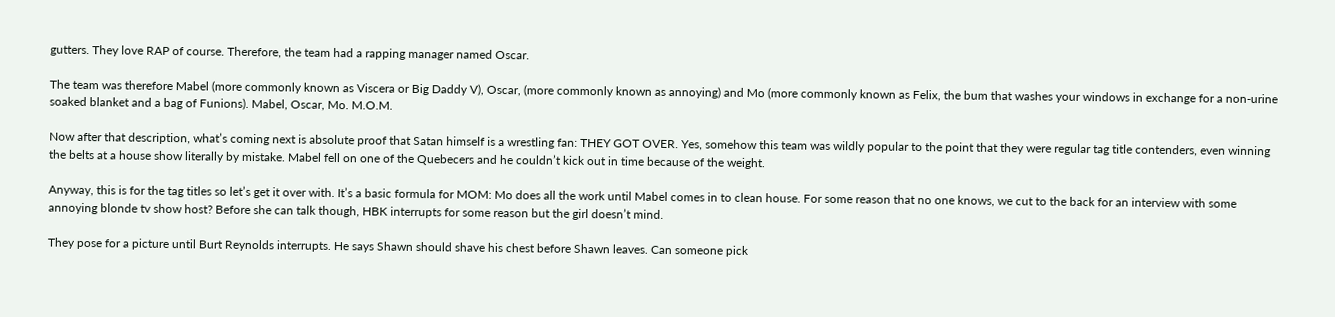gutters. They love RAP of course. Therefore, the team had a rapping manager named Oscar.

The team was therefore Mabel (more commonly known as Viscera or Big Daddy V), Oscar, (more commonly known as annoying) and Mo (more commonly known as Felix, the bum that washes your windows in exchange for a non-urine soaked blanket and a bag of Funions). Mabel, Oscar, Mo. M.O.M.

Now after that description, what’s coming next is absolute proof that Satan himself is a wrestling fan: THEY GOT OVER. Yes, somehow this team was wildly popular to the point that they were regular tag title contenders, even winning the belts at a house show literally by mistake. Mabel fell on one of the Quebecers and he couldn’t kick out in time because of the weight.

Anyway, this is for the tag titles so let’s get it over with. It’s a basic formula for MOM: Mo does all the work until Mabel comes in to clean house. For some reason that no one knows, we cut to the back for an interview with some annoying blonde tv show host? Before she can talk though, HBK interrupts for some reason but the girl doesn’t mind.

They pose for a picture until Burt Reynolds interrupts. He says Shawn should shave his chest before Shawn leaves. Can someone pick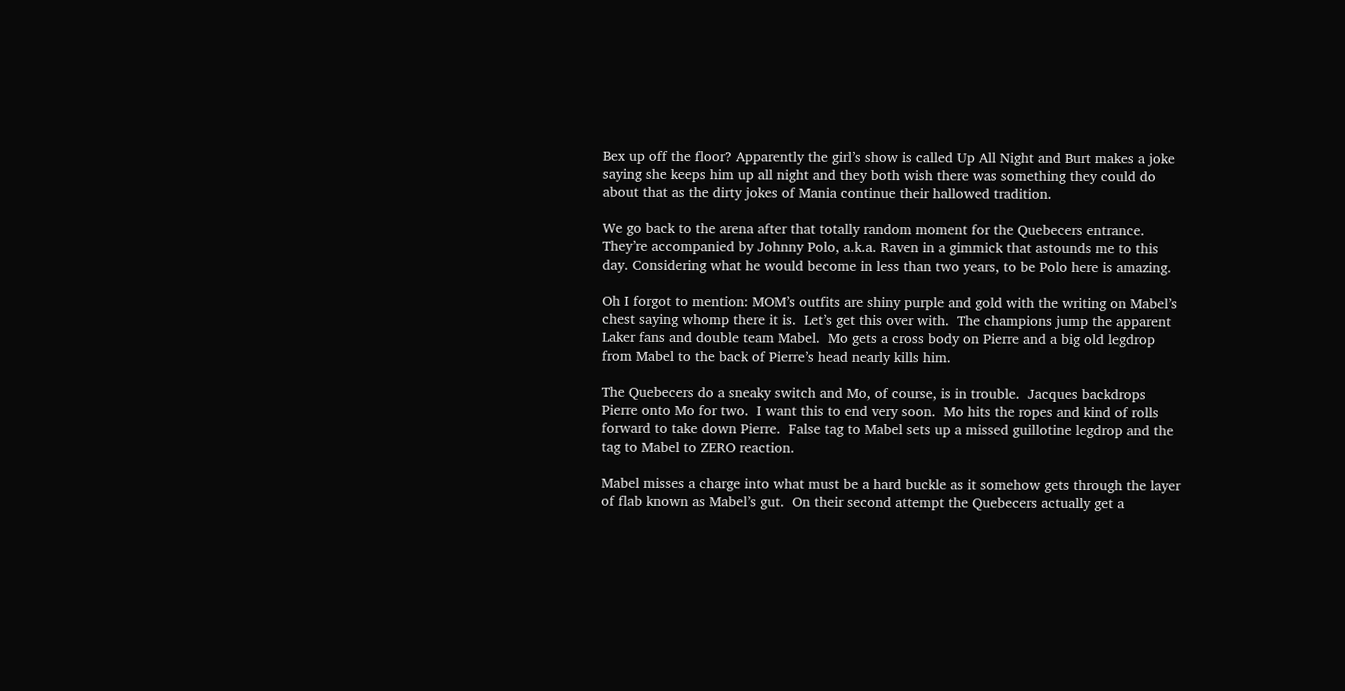Bex up off the floor? Apparently the girl’s show is called Up All Night and Burt makes a joke saying she keeps him up all night and they both wish there was something they could do about that as the dirty jokes of Mania continue their hallowed tradition.

We go back to the arena after that totally random moment for the Quebecers entrance. They’re accompanied by Johnny Polo, a.k.a. Raven in a gimmick that astounds me to this day. Considering what he would become in less than two years, to be Polo here is amazing.

Oh I forgot to mention: MOM’s outfits are shiny purple and gold with the writing on Mabel’s chest saying whomp there it is.  Let’s get this over with.  The champions jump the apparent Laker fans and double team Mabel.  Mo gets a cross body on Pierre and a big old legdrop from Mabel to the back of Pierre’s head nearly kills him.

The Quebecers do a sneaky switch and Mo, of course, is in trouble.  Jacques backdrops Pierre onto Mo for two.  I want this to end very soon.  Mo hits the ropes and kind of rolls forward to take down Pierre.  False tag to Mabel sets up a missed guillotine legdrop and the tag to Mabel to ZERO reaction.

Mabel misses a charge into what must be a hard buckle as it somehow gets through the layer of flab known as Mabel’s gut.  On their second attempt the Quebecers actually get a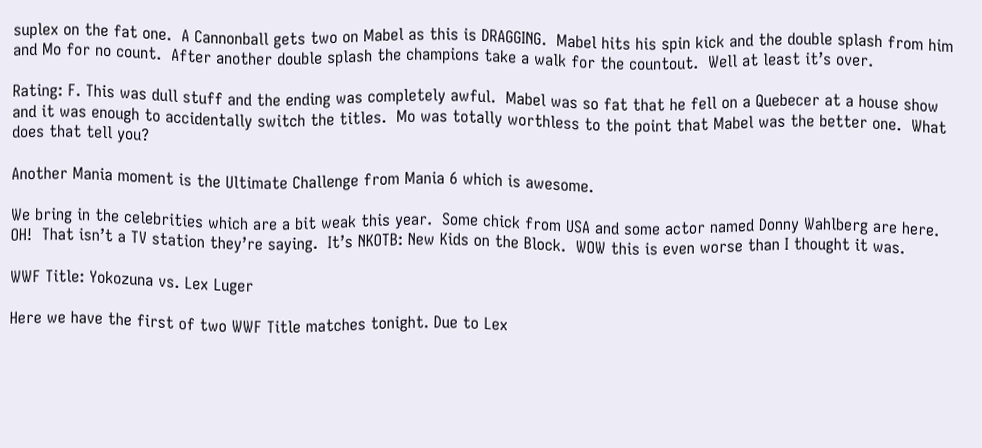suplex on the fat one.  A Cannonball gets two on Mabel as this is DRAGGING.  Mabel hits his spin kick and the double splash from him and Mo for no count.  After another double splash the champions take a walk for the countout.  Well at least it’s over.

Rating: F. This was dull stuff and the ending was completely awful.  Mabel was so fat that he fell on a Quebecer at a house show and it was enough to accidentally switch the titles.  Mo was totally worthless to the point that Mabel was the better one.  What does that tell you?

Another Mania moment is the Ultimate Challenge from Mania 6 which is awesome.

We bring in the celebrities which are a bit weak this year.  Some chick from USA and some actor named Donny Wahlberg are here.  OH!  That isn’t a TV station they’re saying.  It’s NKOTB: New Kids on the Block.  WOW this is even worse than I thought it was.

WWF Title: Yokozuna vs. Lex Luger

Here we have the first of two WWF Title matches tonight. Due to Lex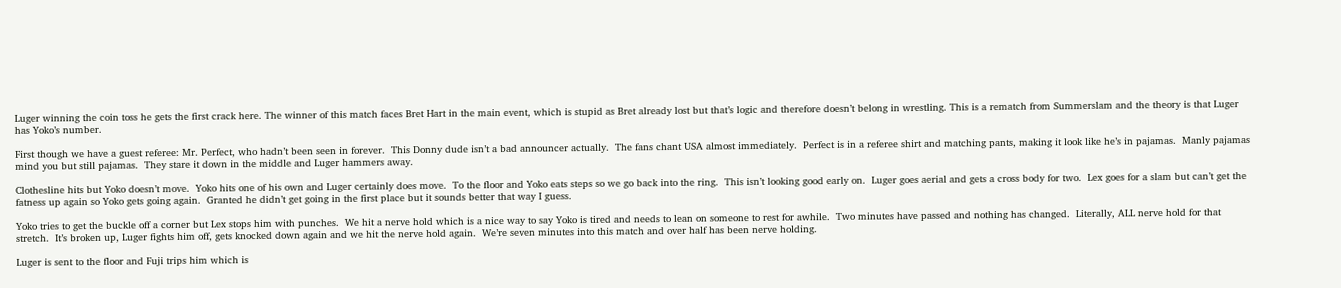Luger winning the coin toss he gets the first crack here. The winner of this match faces Bret Hart in the main event, which is stupid as Bret already lost but that’s logic and therefore doesn’t belong in wrestling. This is a rematch from Summerslam and the theory is that Luger has Yoko’s number.

First though we have a guest referee: Mr. Perfect, who hadn’t been seen in forever.  This Donny dude isn’t a bad announcer actually.  The fans chant USA almost immediately.  Perfect is in a referee shirt and matching pants, making it look like he’s in pajamas.  Manly pajamas mind you but still pajamas.  They stare it down in the middle and Luger hammers away.

Clothesline hits but Yoko doesn’t move.  Yoko hits one of his own and Luger certainly does move.  To the floor and Yoko eats steps so we go back into the ring.  This isn’t looking good early on.  Luger goes aerial and gets a cross body for two.  Lex goes for a slam but can’t get the fatness up again so Yoko gets going again.  Granted he didn’t get going in the first place but it sounds better that way I guess.

Yoko tries to get the buckle off a corner but Lex stops him with punches.  We hit a nerve hold which is a nice way to say Yoko is tired and needs to lean on someone to rest for awhile.  Two minutes have passed and nothing has changed.  Literally, ALL nerve hold for that stretch.  It’s broken up, Luger fights him off, gets knocked down again and we hit the nerve hold again.  We’re seven minutes into this match and over half has been nerve holding.

Luger is sent to the floor and Fuji trips him which is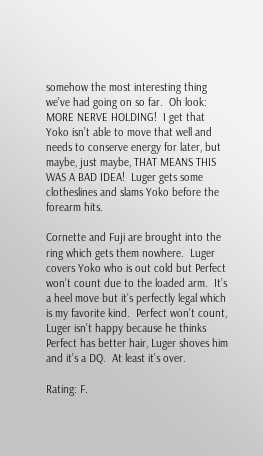somehow the most interesting thing we’ve had going on so far.  Oh look: MORE NERVE HOLDING!  I get that Yoko isn’t able to move that well and needs to conserve energy for later, but maybe, just maybe, THAT MEANS THIS WAS A BAD IDEA!  Luger gets some clotheslines and slams Yoko before the forearm hits.

Cornette and Fuji are brought into the ring which gets them nowhere.  Luger covers Yoko who is out cold but Perfect won’t count due to the loaded arm.  It’s a heel move but it’s perfectly legal which is my favorite kind.  Perfect won’t count, Luger isn’t happy because he thinks Perfect has better hair, Luger shoves him and it’s a DQ.  At least it’s over.

Rating: F.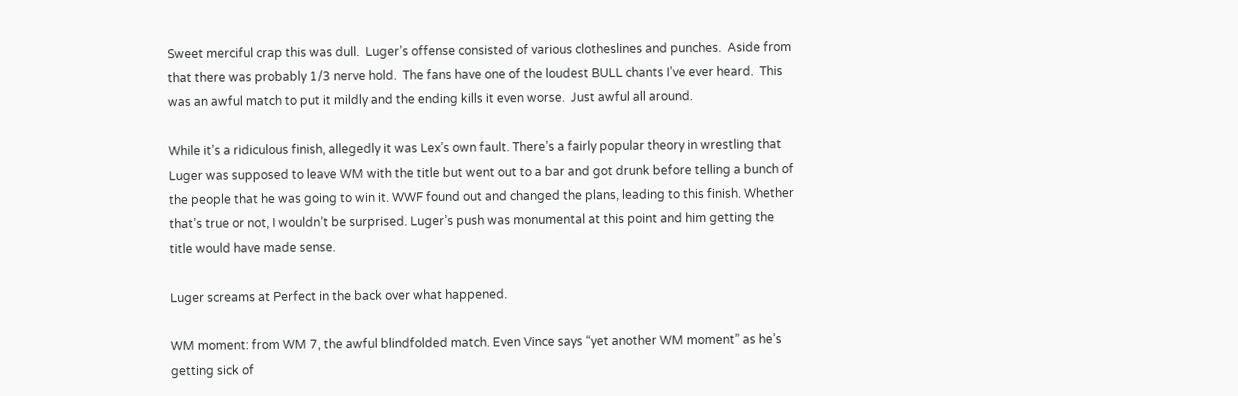Sweet merciful crap this was dull.  Luger’s offense consisted of various clotheslines and punches.  Aside from that there was probably 1/3 nerve hold.  The fans have one of the loudest BULL chants I’ve ever heard.  This was an awful match to put it mildly and the ending kills it even worse.  Just awful all around.

While it’s a ridiculous finish, allegedly it was Lex’s own fault. There’s a fairly popular theory in wrestling that Luger was supposed to leave WM with the title but went out to a bar and got drunk before telling a bunch of the people that he was going to win it. WWF found out and changed the plans, leading to this finish. Whether that’s true or not, I wouldn’t be surprised. Luger’s push was monumental at this point and him getting the title would have made sense.

Luger screams at Perfect in the back over what happened.

WM moment: from WM 7, the awful blindfolded match. Even Vince says “yet another WM moment” as he’s getting sick of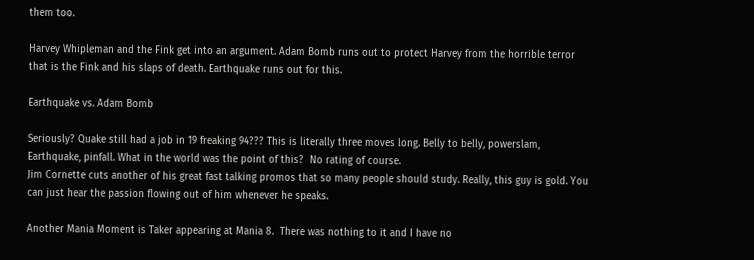them too.

Harvey Whipleman and the Fink get into an argument. Adam Bomb runs out to protect Harvey from the horrible terror that is the Fink and his slaps of death. Earthquake runs out for this.

Earthquake vs. Adam Bomb

Seriously? Quake still had a job in 19 freaking 94??? This is literally three moves long. Belly to belly, powerslam, Earthquake, pinfall. What in the world was the point of this?  No rating of course.
Jim Cornette cuts another of his great fast talking promos that so many people should study. Really, this guy is gold. You can just hear the passion flowing out of him whenever he speaks.

Another Mania Moment is Taker appearing at Mania 8.  There was nothing to it and I have no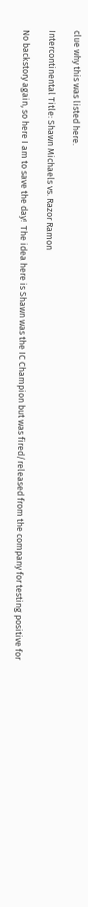clue why this was listed here.

Intercontinental Title: Shawn Michaels vs. Razor Ramon

No backstory again, so here I am to save the day!  The idea here is Shawn was the IC Champion but was fired/released from the company for testing positive for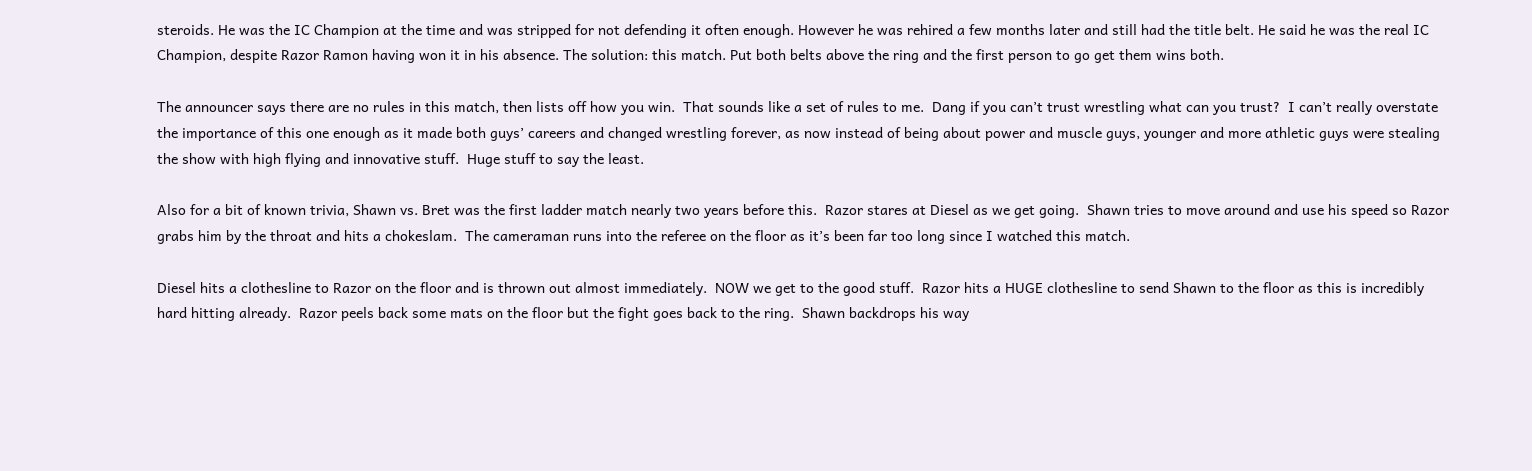steroids. He was the IC Champion at the time and was stripped for not defending it often enough. However he was rehired a few months later and still had the title belt. He said he was the real IC Champion, despite Razor Ramon having won it in his absence. The solution: this match. Put both belts above the ring and the first person to go get them wins both.

The announcer says there are no rules in this match, then lists off how you win.  That sounds like a set of rules to me.  Dang if you can’t trust wrestling what can you trust?  I can’t really overstate the importance of this one enough as it made both guys’ careers and changed wrestling forever, as now instead of being about power and muscle guys, younger and more athletic guys were stealing the show with high flying and innovative stuff.  Huge stuff to say the least.

Also for a bit of known trivia, Shawn vs. Bret was the first ladder match nearly two years before this.  Razor stares at Diesel as we get going.  Shawn tries to move around and use his speed so Razor grabs him by the throat and hits a chokeslam.  The cameraman runs into the referee on the floor as it’s been far too long since I watched this match.

Diesel hits a clothesline to Razor on the floor and is thrown out almost immediately.  NOW we get to the good stuff.  Razor hits a HUGE clothesline to send Shawn to the floor as this is incredibly hard hitting already.  Razor peels back some mats on the floor but the fight goes back to the ring.  Shawn backdrops his way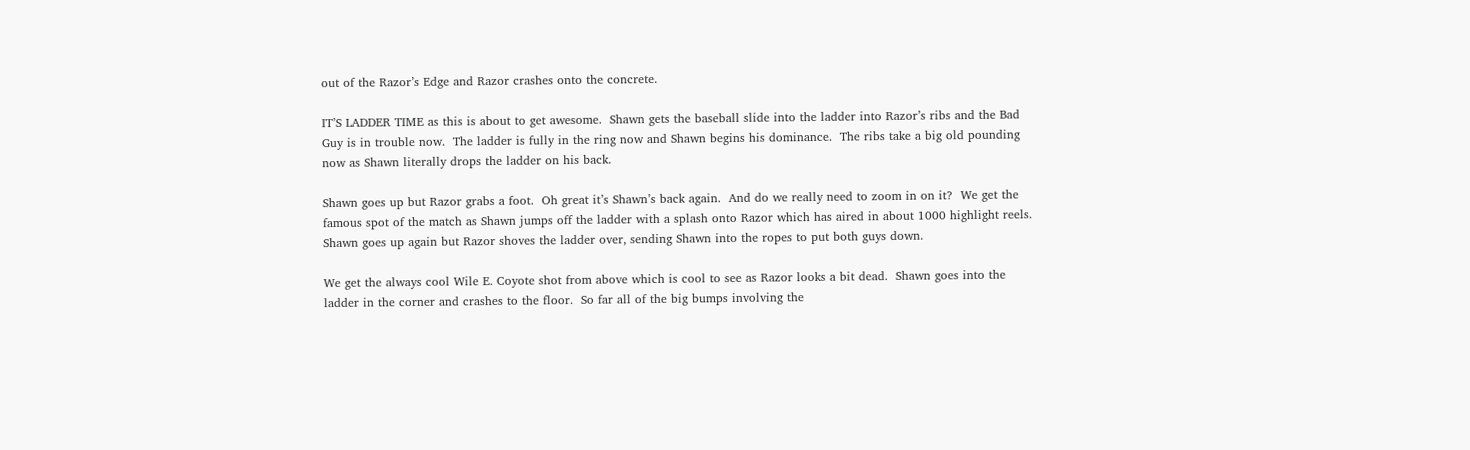out of the Razor’s Edge and Razor crashes onto the concrete.

IT’S LADDER TIME as this is about to get awesome.  Shawn gets the baseball slide into the ladder into Razor’s ribs and the Bad Guy is in trouble now.  The ladder is fully in the ring now and Shawn begins his dominance.  The ribs take a big old pounding now as Shawn literally drops the ladder on his back.

Shawn goes up but Razor grabs a foot.  Oh great it’s Shawn’s back again.  And do we really need to zoom in on it?  We get the famous spot of the match as Shawn jumps off the ladder with a splash onto Razor which has aired in about 1000 highlight reels.  Shawn goes up again but Razor shoves the ladder over, sending Shawn into the ropes to put both guys down.

We get the always cool Wile E. Coyote shot from above which is cool to see as Razor looks a bit dead.  Shawn goes into the ladder in the corner and crashes to the floor.  So far all of the big bumps involving the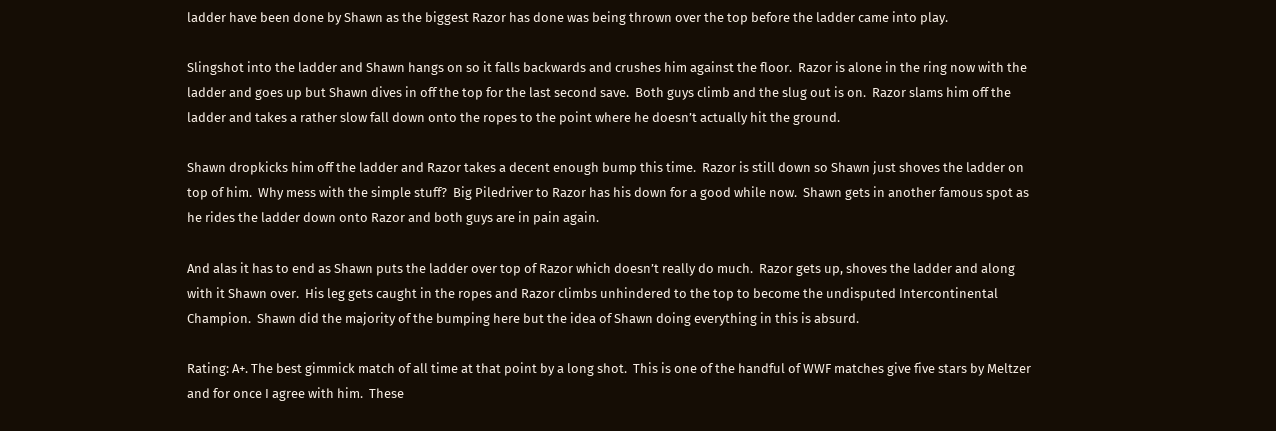ladder have been done by Shawn as the biggest Razor has done was being thrown over the top before the ladder came into play.

Slingshot into the ladder and Shawn hangs on so it falls backwards and crushes him against the floor.  Razor is alone in the ring now with the ladder and goes up but Shawn dives in off the top for the last second save.  Both guys climb and the slug out is on.  Razor slams him off the ladder and takes a rather slow fall down onto the ropes to the point where he doesn’t actually hit the ground.

Shawn dropkicks him off the ladder and Razor takes a decent enough bump this time.  Razor is still down so Shawn just shoves the ladder on top of him.  Why mess with the simple stuff?  Big Piledriver to Razor has his down for a good while now.  Shawn gets in another famous spot as he rides the ladder down onto Razor and both guys are in pain again.

And alas it has to end as Shawn puts the ladder over top of Razor which doesn’t really do much.  Razor gets up, shoves the ladder and along with it Shawn over.  His leg gets caught in the ropes and Razor climbs unhindered to the top to become the undisputed Intercontinental Champion.  Shawn did the majority of the bumping here but the idea of Shawn doing everything in this is absurd.

Rating: A+. The best gimmick match of all time at that point by a long shot.  This is one of the handful of WWF matches give five stars by Meltzer and for once I agree with him.  These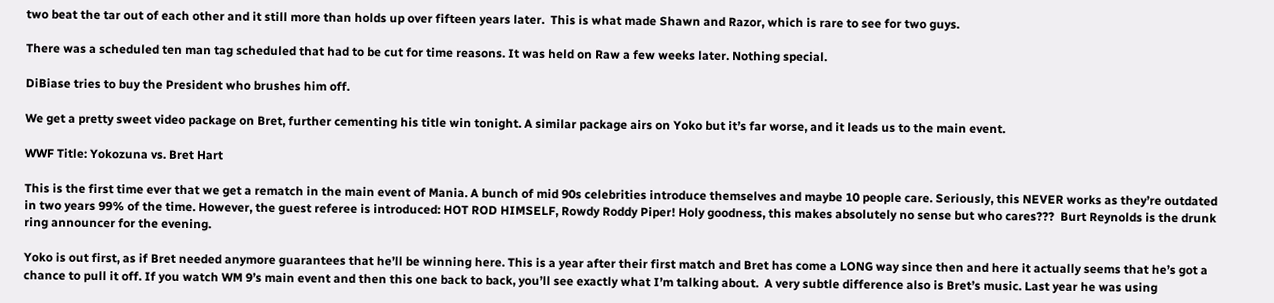two beat the tar out of each other and it still more than holds up over fifteen years later.  This is what made Shawn and Razor, which is rare to see for two guys.

There was a scheduled ten man tag scheduled that had to be cut for time reasons. It was held on Raw a few weeks later. Nothing special.

DiBiase tries to buy the President who brushes him off.

We get a pretty sweet video package on Bret, further cementing his title win tonight. A similar package airs on Yoko but it’s far worse, and it leads us to the main event.

WWF Title: Yokozuna vs. Bret Hart

This is the first time ever that we get a rematch in the main event of Mania. A bunch of mid 90s celebrities introduce themselves and maybe 10 people care. Seriously, this NEVER works as they’re outdated in two years 99% of the time. However, the guest referee is introduced: HOT ROD HIMSELF, Rowdy Roddy Piper! Holy goodness, this makes absolutely no sense but who cares???  Burt Reynolds is the drunk ring announcer for the evening.

Yoko is out first, as if Bret needed anymore guarantees that he’ll be winning here. This is a year after their first match and Bret has come a LONG way since then and here it actually seems that he’s got a chance to pull it off. If you watch WM 9’s main event and then this one back to back, you’ll see exactly what I’m talking about.  A very subtle difference also is Bret’s music. Last year he was using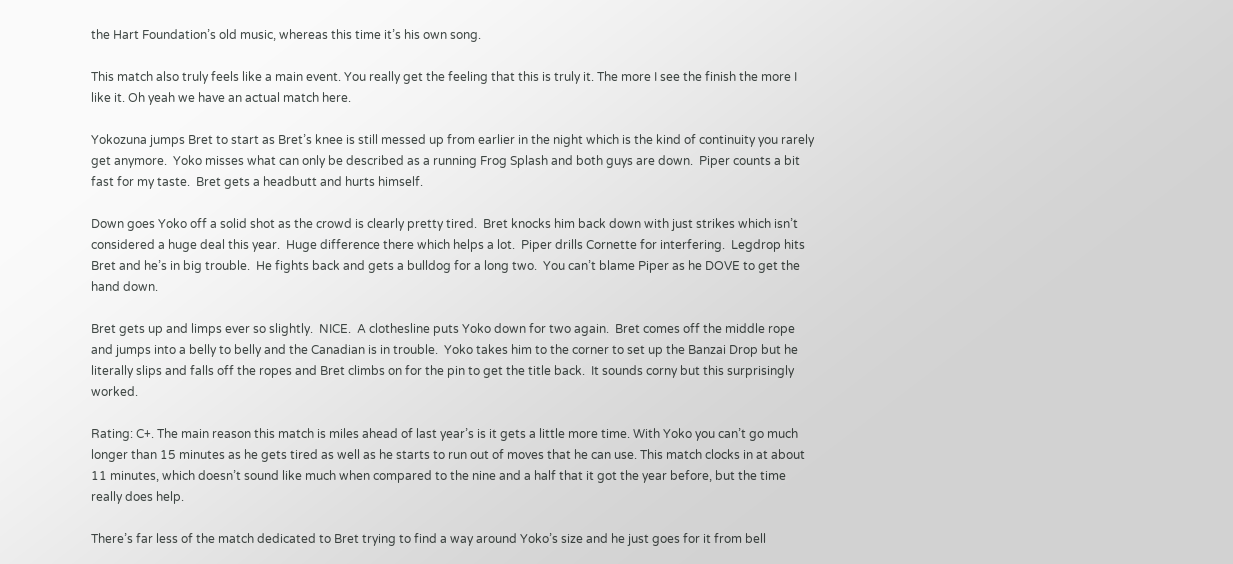the Hart Foundation’s old music, whereas this time it’s his own song.

This match also truly feels like a main event. You really get the feeling that this is truly it. The more I see the finish the more I like it. Oh yeah we have an actual match here.

Yokozuna jumps Bret to start as Bret’s knee is still messed up from earlier in the night which is the kind of continuity you rarely get anymore.  Yoko misses what can only be described as a running Frog Splash and both guys are down.  Piper counts a bit fast for my taste.  Bret gets a headbutt and hurts himself.

Down goes Yoko off a solid shot as the crowd is clearly pretty tired.  Bret knocks him back down with just strikes which isn’t considered a huge deal this year.  Huge difference there which helps a lot.  Piper drills Cornette for interfering.  Legdrop hits Bret and he’s in big trouble.  He fights back and gets a bulldog for a long two.  You can’t blame Piper as he DOVE to get the hand down.

Bret gets up and limps ever so slightly.  NICE.  A clothesline puts Yoko down for two again.  Bret comes off the middle rope and jumps into a belly to belly and the Canadian is in trouble.  Yoko takes him to the corner to set up the Banzai Drop but he literally slips and falls off the ropes and Bret climbs on for the pin to get the title back.  It sounds corny but this surprisingly worked.

Rating: C+. The main reason this match is miles ahead of last year’s is it gets a little more time. With Yoko you can’t go much longer than 15 minutes as he gets tired as well as he starts to run out of moves that he can use. This match clocks in at about 11 minutes, which doesn’t sound like much when compared to the nine and a half that it got the year before, but the time really does help.

There’s far less of the match dedicated to Bret trying to find a way around Yoko’s size and he just goes for it from bell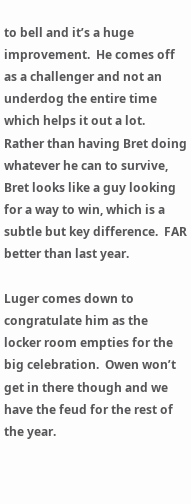to bell and it’s a huge improvement.  He comes off as a challenger and not an underdog the entire time which helps it out a lot.  Rather than having Bret doing whatever he can to survive, Bret looks like a guy looking for a way to win, which is a subtle but key difference.  FAR better than last year.

Luger comes down to congratulate him as the locker room empties for the big celebration.  Owen won’t get in there though and we have the feud for the rest of the year.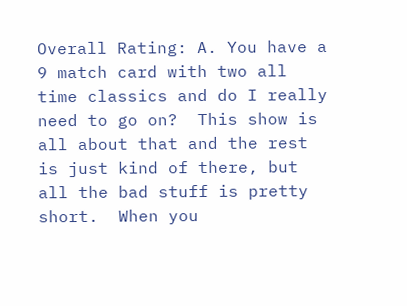Overall Rating: A. You have a 9 match card with two all time classics and do I really need to go on?  This show is all about that and the rest is just kind of there, but all the bad stuff is pretty short.  When you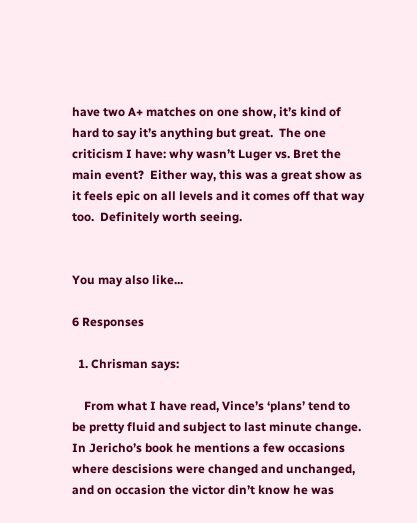have two A+ matches on one show, it’s kind of hard to say it’s anything but great.  The one criticism I have: why wasn’t Luger vs. Bret the main event?  Either way, this was a great show as it feels epic on all levels and it comes off that way too.  Definitely worth seeing.


You may also like...

6 Responses

  1. Chrisman says:

    From what I have read, Vince’s ‘plans’ tend to be pretty fluid and subject to last minute change. In Jericho’s book he mentions a few occasions where descisions were changed and unchanged, and on occasion the victor din’t know he was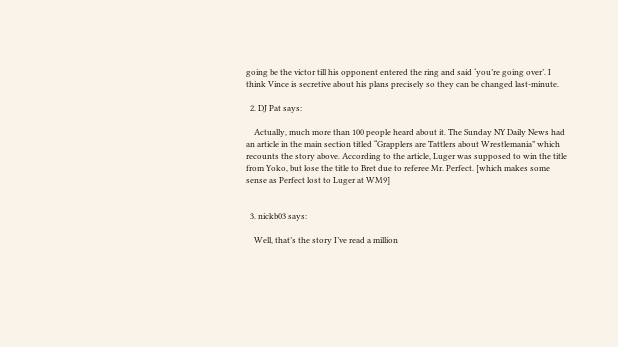going be the victor till his opponent entered the ring and said ‘you’re going over’. I think Vince is secretive about his plans precisely so they can be changed last-minute.

  2. DJ Pat says:

    Actually, much more than 100 people heard about it. The Sunday NY Daily News had an article in the main section titled “Grapplers are Tattlers about Wrestlemania” which recounts the story above. According to the article, Luger was supposed to win the title from Yoko, but lose the title to Bret due to referee Mr. Perfect. [which makes some sense as Perfect lost to Luger at WM9]


  3. nickb03 says:

    Well, that’s the story I’ve read a million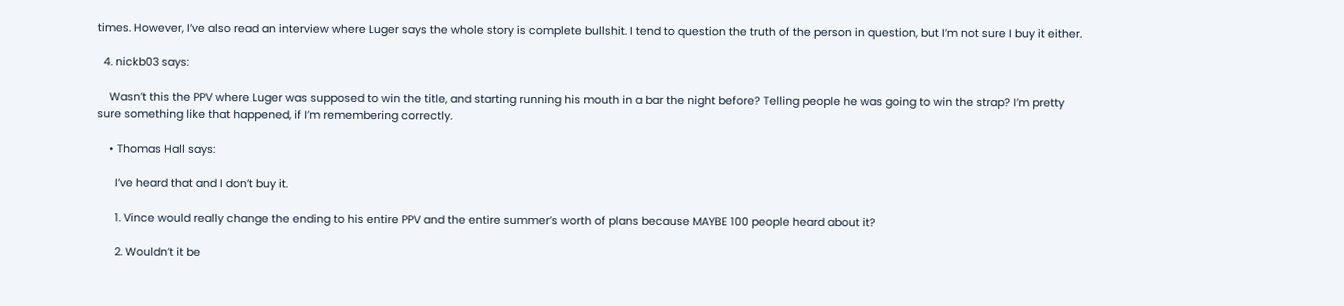times. However, I’ve also read an interview where Luger says the whole story is complete bullshit. I tend to question the truth of the person in question, but I’m not sure I buy it either.

  4. nickb03 says:

    Wasn’t this the PPV where Luger was supposed to win the title, and starting running his mouth in a bar the night before? Telling people he was going to win the strap? I’m pretty sure something like that happened, if I’m remembering correctly.

    • Thomas Hall says:

      I’ve heard that and I don’t buy it.

      1. Vince would really change the ending to his entire PPV and the entire summer’s worth of plans because MAYBE 100 people heard about it?

      2. Wouldn’t it be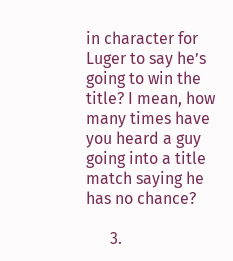in character for Luger to say he’s going to win the title? I mean, how many times have you heard a guy going into a title match saying he has no chance?

      3.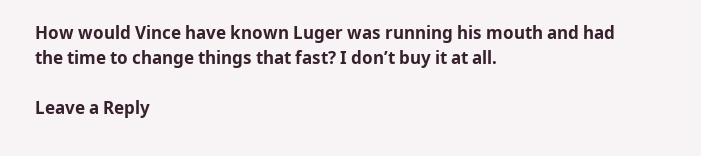How would Vince have known Luger was running his mouth and had the time to change things that fast? I don’t buy it at all.

Leave a Reply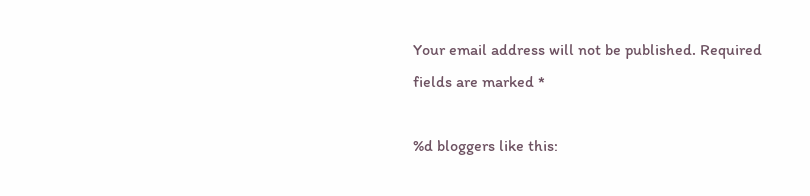Your email address will not be published. Required fields are marked *

%d bloggers like this: